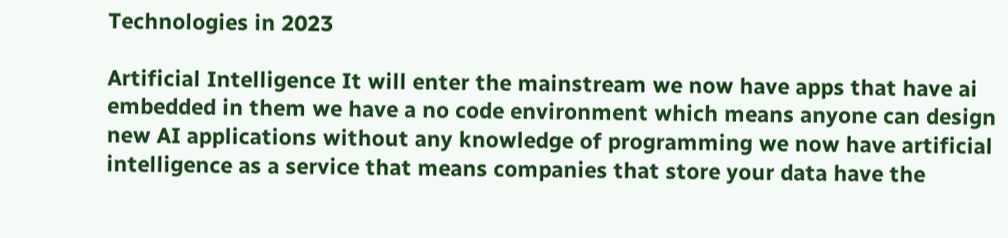Technologies in 2023

Artificial Intelligence It will enter the mainstream we now have apps that have ai embedded in them we have a no code environment which means anyone can design new AI applications without any knowledge of programming we now have artificial intelligence as a service that means companies that store your data have the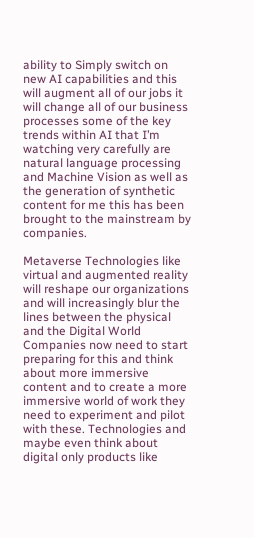ability to Simply switch on new AI capabilities and this will augment all of our jobs it will change all of our business processes some of the key trends within AI that I’m watching very carefully are natural language processing and Machine Vision as well as the generation of synthetic content for me this has been brought to the mainstream by companies.

Metaverse Technologies like virtual and augmented reality will reshape our organizations and will increasingly blur the lines between the physical and the Digital World Companies now need to start preparing for this and think about more immersive content and to create a more immersive world of work they need to experiment and pilot with these. Technologies and maybe even think about digital only products like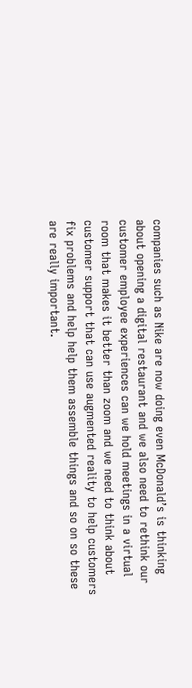companies such as Nike are now doing even McDonald’s is thinking about opening a digital restaurant and we also need to rethink our customer employee experiences can we hold meetings in a virtual room that makes it better than zoom and we need to think about customer support that can use augmented reality to help customers fix problems and help help them assemble things and so on so these are really important.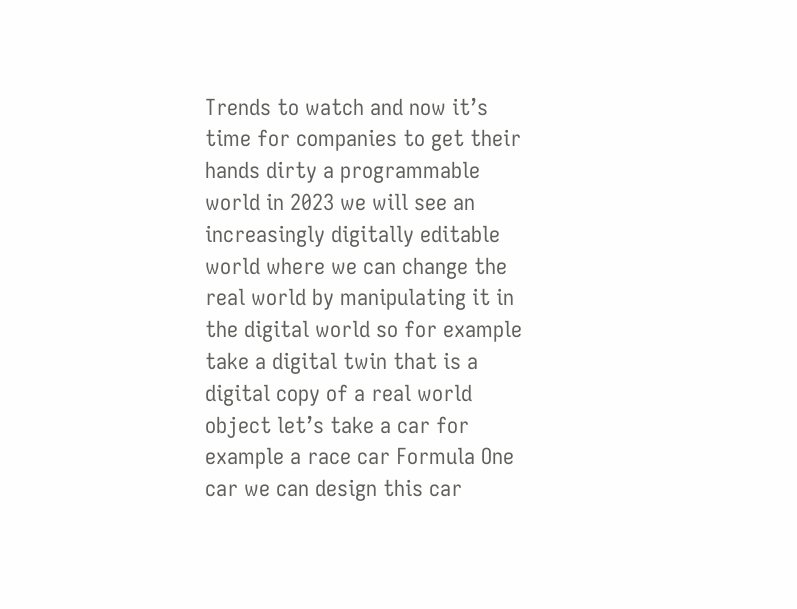Trends to watch and now it’s time for companies to get their hands dirty a programmable world in 2023 we will see an increasingly digitally editable world where we can change the real world by manipulating it in the digital world so for example take a digital twin that is a digital copy of a real world object let’s take a car for example a race car Formula One car we can design this car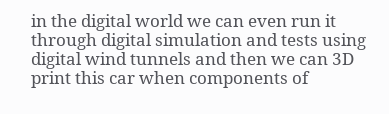in the digital world we can even run it through digital simulation and tests using digital wind tunnels and then we can 3D print this car when components of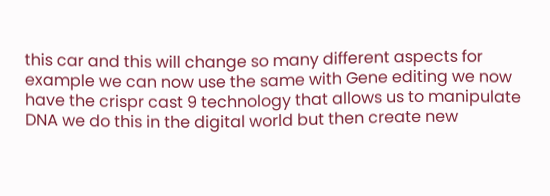this car and this will change so many different aspects for example we can now use the same with Gene editing we now have the crispr cast 9 technology that allows us to manipulate DNA we do this in the digital world but then create new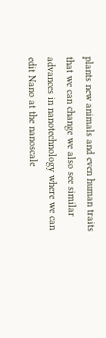plants new animals and even human traits that we can change we also see similar advances in nanotechnology where we can edit Nano at the nanoscale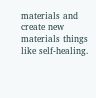materials and create new materials things like self-healing.